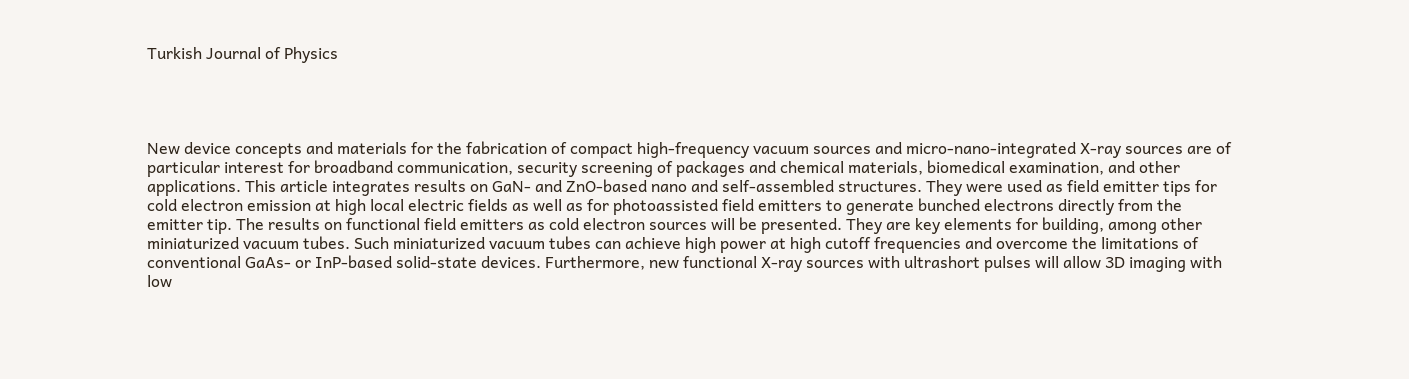Turkish Journal of Physics




New device concepts and materials for the fabrication of compact high-frequency vacuum sources and micro-nano-integrated X-ray sources are of particular interest for broadband communication, security screening of packages and chemical materials, biomedical examination, and other applications. This article integrates results on GaN- and ZnO-based nano and self-assembled structures. They were used as field emitter tips for cold electron emission at high local electric fields as well as for photoassisted field emitters to generate bunched electrons directly from the emitter tip. The results on functional field emitters as cold electron sources will be presented. They are key elements for building, among other miniaturized vacuum tubes. Such miniaturized vacuum tubes can achieve high power at high cutoff frequencies and overcome the limitations of conventional GaAs- or InP-based solid-state devices. Furthermore, new functional X-ray sources with ultrashort pulses will allow 3D imaging with low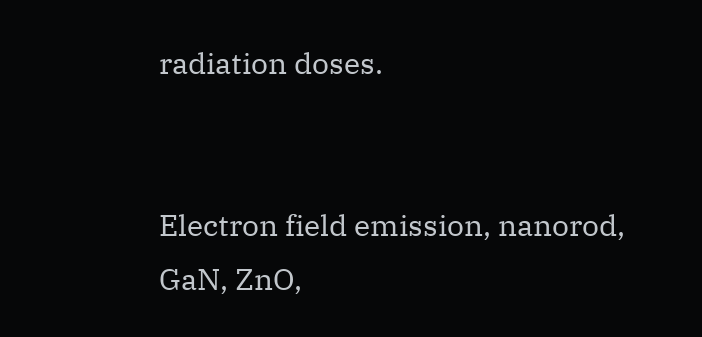radiation doses.


Electron field emission, nanorod, GaN, ZnO,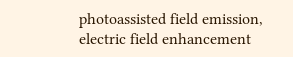photoassisted field emission, electric field enhancement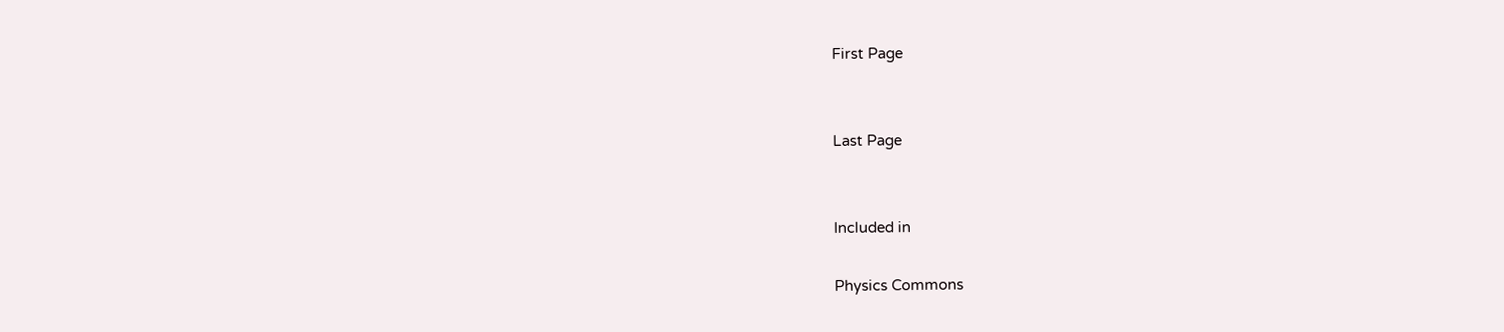First Page


Last Page


Included in

Physics Commons